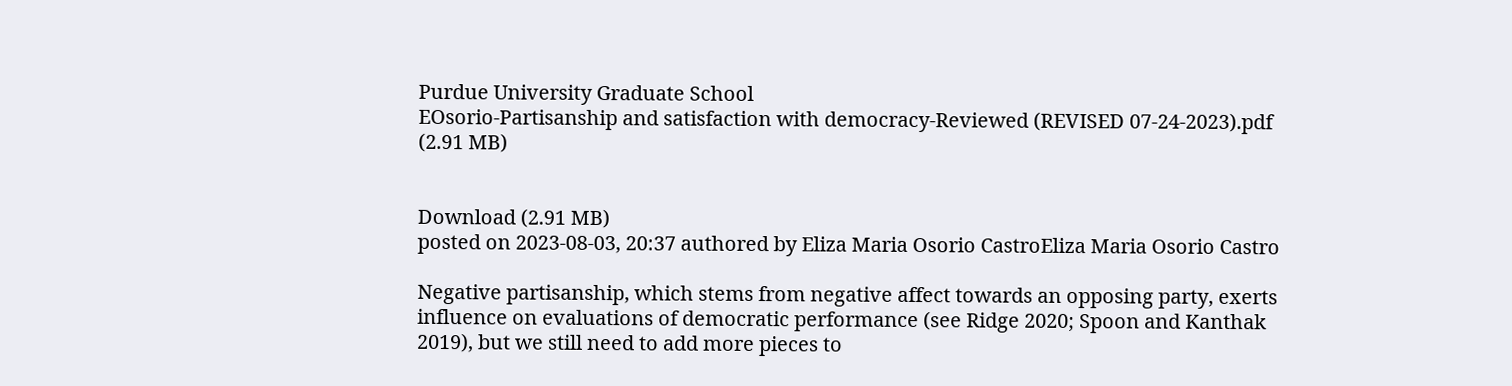Purdue University Graduate School
EOsorio-Partisanship and satisfaction with democracy-Reviewed (REVISED 07-24-2023).pdf (2.91 MB)


Download (2.91 MB)
posted on 2023-08-03, 20:37 authored by Eliza Maria Osorio CastroEliza Maria Osorio Castro

Negative partisanship, which stems from negative affect towards an opposing party, exerts influence on evaluations of democratic performance (see Ridge 2020; Spoon and Kanthak 2019), but we still need to add more pieces to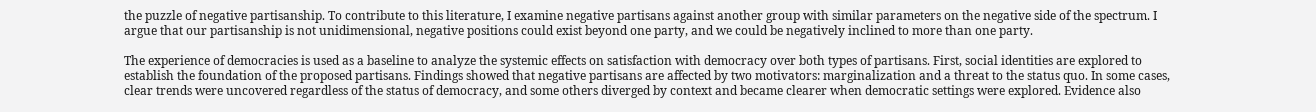the puzzle of negative partisanship. To contribute to this literature, I examine negative partisans against another group with similar parameters on the negative side of the spectrum. I argue that our partisanship is not unidimensional, negative positions could exist beyond one party, and we could be negatively inclined to more than one party.

The experience of democracies is used as a baseline to analyze the systemic effects on satisfaction with democracy over both types of partisans. First, social identities are explored to establish the foundation of the proposed partisans. Findings showed that negative partisans are affected by two motivators: marginalization and a threat to the status quo. In some cases, clear trends were uncovered regardless of the status of democracy, and some others diverged by context and became clearer when democratic settings were explored. Evidence also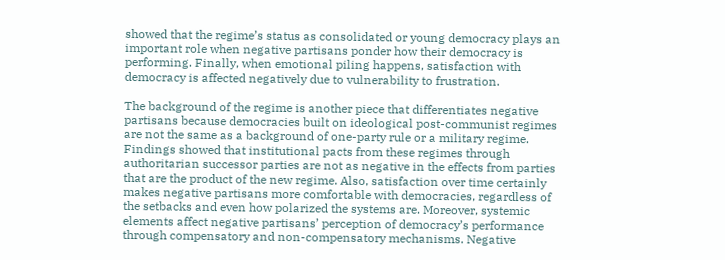showed that the regime’s status as consolidated or young democracy plays an important role when negative partisans ponder how their democracy is performing. Finally, when emotional piling happens, satisfaction with democracy is affected negatively due to vulnerability to frustration.

The background of the regime is another piece that differentiates negative partisans because democracies built on ideological post-communist regimes are not the same as a background of one-party rule or a military regime. Findings showed that institutional pacts from these regimes through authoritarian successor parties are not as negative in the effects from parties that are the product of the new regime. Also, satisfaction over time certainly makes negative partisans more comfortable with democracies, regardless of the setbacks and even how polarized the systems are. Moreover, systemic elements affect negative partisans’ perception of democracy’s performance through compensatory and non-compensatory mechanisms. Negative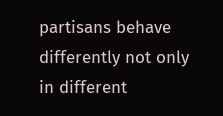partisans behave differently not only in different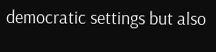democratic settings but also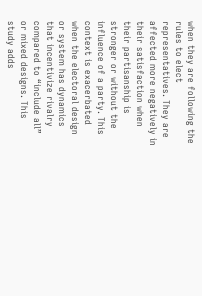when they are following the rules to elect representatives. They are affected more negatively in their satisfaction when their partisanship is stronger or without the influence of a party. This context is exacerbated when the electoral design or system has dynamics that incentivize rivalry compared to “include all” or mixed designs. This study adds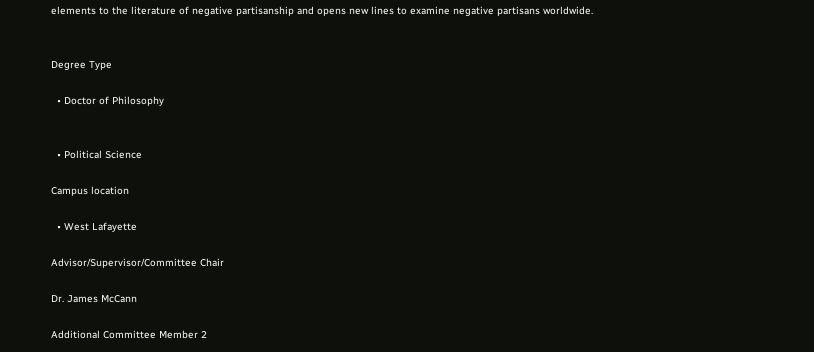elements to the literature of negative partisanship and opens new lines to examine negative partisans worldwide.


Degree Type

  • Doctor of Philosophy


  • Political Science

Campus location

  • West Lafayette

Advisor/Supervisor/Committee Chair

Dr. James McCann

Additional Committee Member 2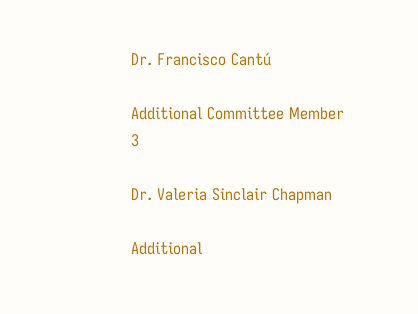Dr. Francisco Cantú

Additional Committee Member 3

Dr. Valeria Sinclair Chapman

Additional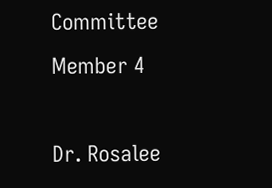Committee Member 4

Dr. Rosalee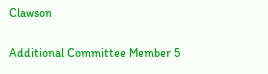Clawson

Additional Committee Member 5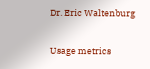Dr. Eric Waltenburg

Usage metrics